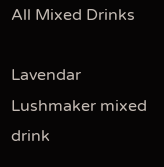All Mixed Drinks

Lavendar Lushmaker mixed drink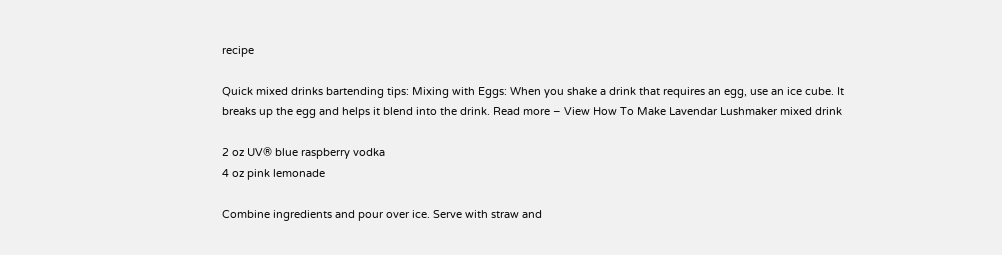recipe

Quick mixed drinks bartending tips: Mixing with Eggs: When you shake a drink that requires an egg, use an ice cube. It breaks up the egg and helps it blend into the drink. Read more – View How To Make Lavendar Lushmaker mixed drink

2 oz UV® blue raspberry vodka
4 oz pink lemonade

Combine ingredients and pour over ice. Serve with straw and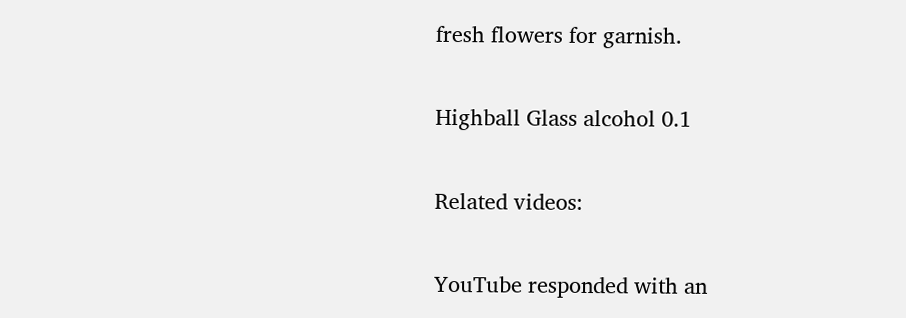fresh flowers for garnish.

Highball Glass alcohol 0.1

Related videos:

YouTube responded with an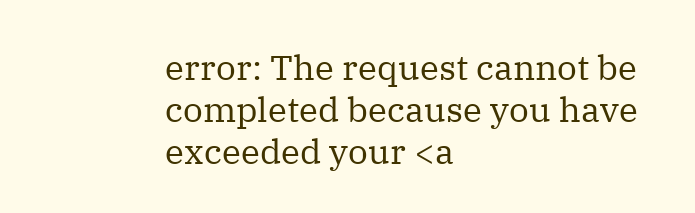error: The request cannot be completed because you have exceeded your <a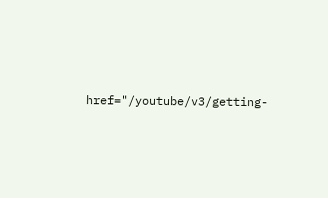href="/youtube/v3/getting-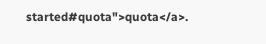started#quota">quota</a>.